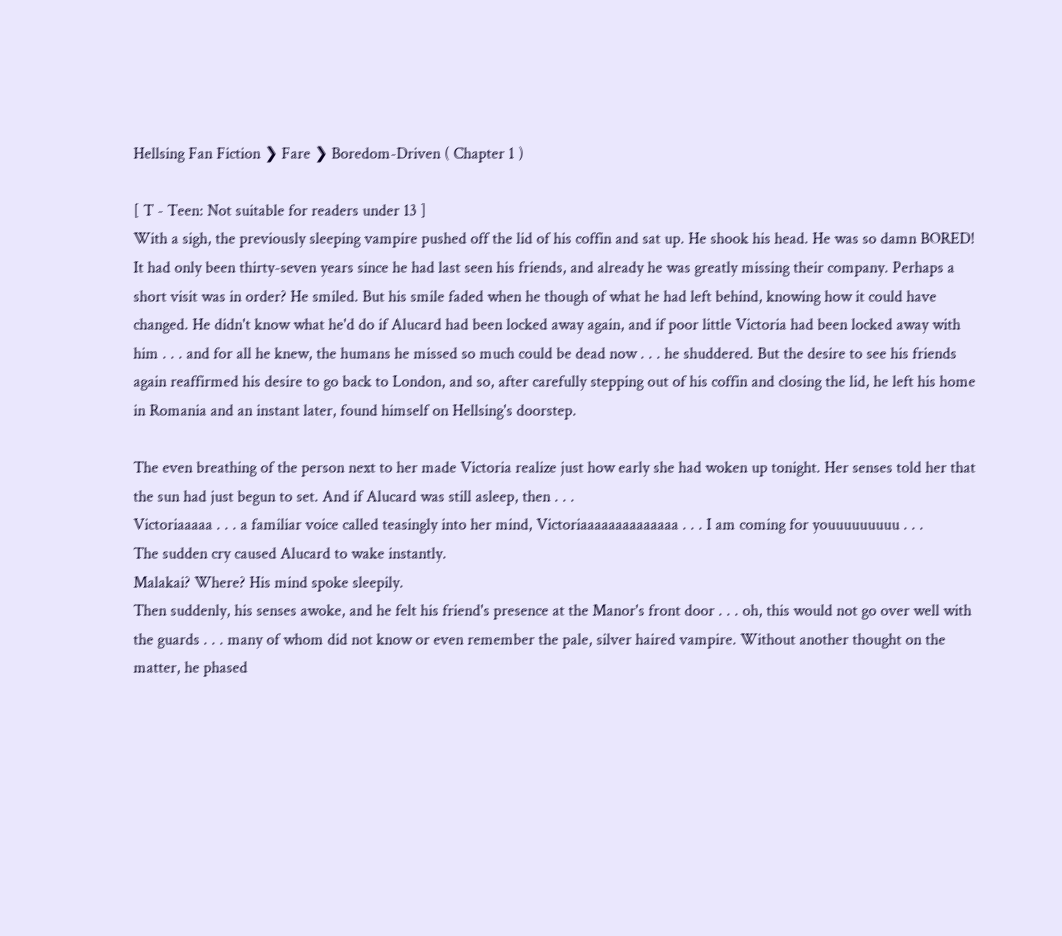Hellsing Fan Fiction ❯ Fare ❯ Boredom-Driven ( Chapter 1 )

[ T - Teen: Not suitable for readers under 13 ]
With a sigh, the previously sleeping vampire pushed off the lid of his coffin and sat up. He shook his head. He was so damn BORED! It had only been thirty-seven years since he had last seen his friends, and already he was greatly missing their company. Perhaps a short visit was in order? He smiled. But his smile faded when he though of what he had left behind, knowing how it could have changed. He didn't know what he'd do if Alucard had been locked away again, and if poor little Victoria had been locked away with him . . . and for all he knew, the humans he missed so much could be dead now . . . he shuddered. But the desire to see his friends again reaffirmed his desire to go back to London, and so, after carefully stepping out of his coffin and closing the lid, he left his home in Romania and an instant later, found himself on Hellsing's doorstep.

The even breathing of the person next to her made Victoria realize just how early she had woken up tonight. Her senses told her that the sun had just begun to set. And if Alucard was still asleep, then . . .
Victoriaaaaa . . . a familiar voice called teasingly into her mind, Victoriaaaaaaaaaaaaaa . . . I am coming for youuuuuuuuu . . .
The sudden cry caused Alucard to wake instantly.
Malakai? Where? His mind spoke sleepily.
Then suddenly, his senses awoke, and he felt his friend's presence at the Manor's front door . . . oh, this would not go over well with the guards . . . many of whom did not know or even remember the pale, silver haired vampire. Without another thought on the matter, he phased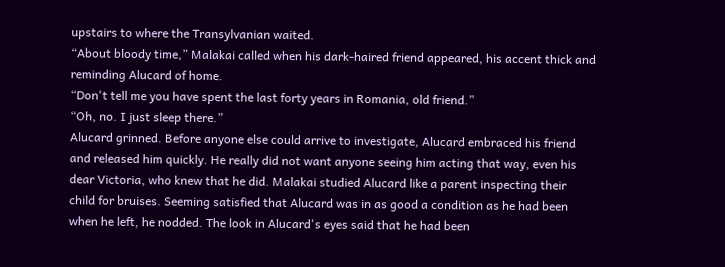upstairs to where the Transylvanian waited.
“About bloody time,” Malakai called when his dark-haired friend appeared, his accent thick and reminding Alucard of home.
“Don't tell me you have spent the last forty years in Romania, old friend.”
“Oh, no. I just sleep there.”
Alucard grinned. Before anyone else could arrive to investigate, Alucard embraced his friend and released him quickly. He really did not want anyone seeing him acting that way, even his dear Victoria, who knew that he did. Malakai studied Alucard like a parent inspecting their child for bruises. Seeming satisfied that Alucard was in as good a condition as he had been when he left, he nodded. The look in Alucard's eyes said that he had been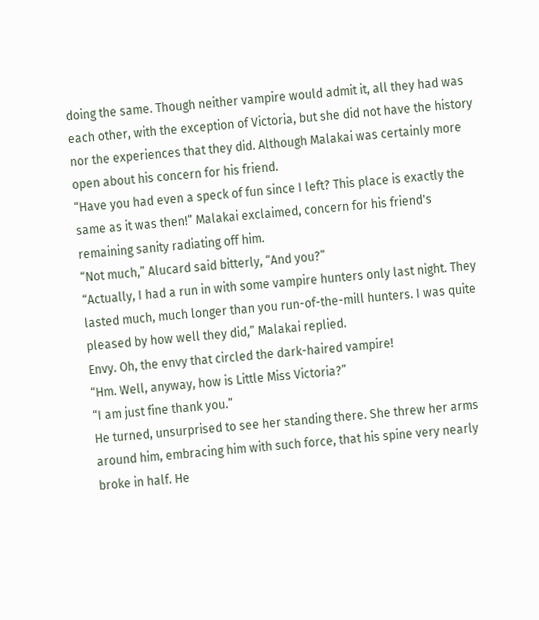doing the same. Though neither vampire would admit it, all they had was each other, with the exception of Victoria, but she did not have the history nor the experiences that they did. Although Malakai was certainly more open about his concern for his friend.
“Have you had even a speck of fun since I left? This place is exactly the same as it was then!” Malakai exclaimed, concern for his friend's remaining sanity radiating off him.
“Not much,” Alucard said bitterly, “And you?”
“Actually, I had a run in with some vampire hunters only last night. They lasted much, much longer than you run-of-the-mill hunters. I was quite pleased by how well they did,” Malakai replied.
Envy. Oh, the envy that circled the dark-haired vampire!
“Hm. Well, anyway, how is Little Miss Victoria?”
“I am just fine thank you.”
He turned, unsurprised to see her standing there. She threw her arms around him, embracing him with such force, that his spine very nearly broke in half. He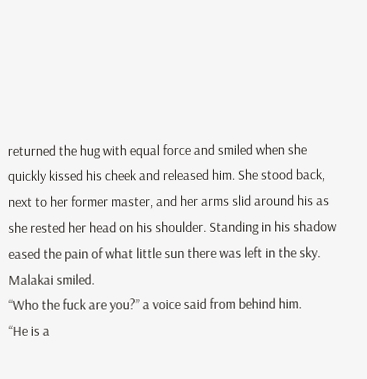returned the hug with equal force and smiled when she quickly kissed his cheek and released him. She stood back, next to her former master, and her arms slid around his as she rested her head on his shoulder. Standing in his shadow eased the pain of what little sun there was left in the sky. Malakai smiled.
“Who the fuck are you?” a voice said from behind him.
“He is a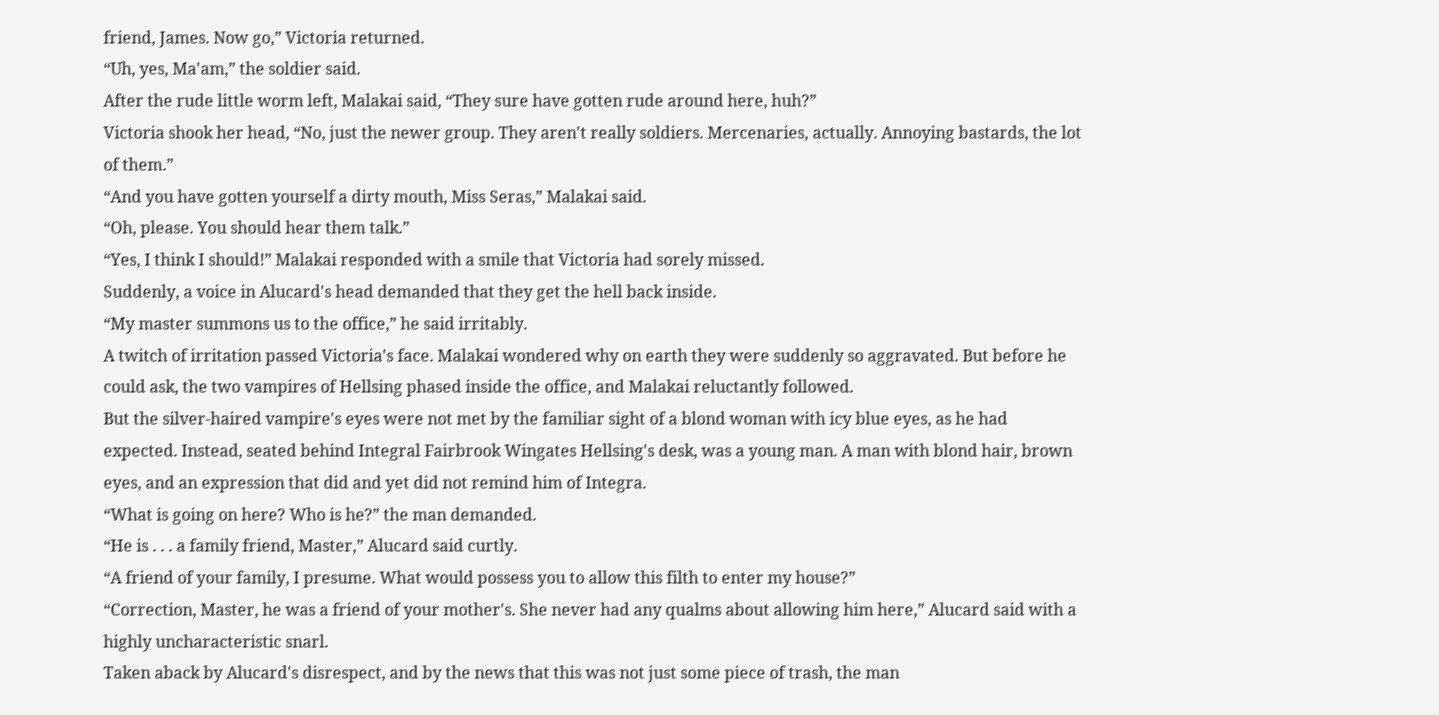friend, James. Now go,” Victoria returned.
“Uh, yes, Ma'am,” the soldier said.
After the rude little worm left, Malakai said, “They sure have gotten rude around here, huh?”
Victoria shook her head, “No, just the newer group. They aren't really soldiers. Mercenaries, actually. Annoying bastards, the lot of them.”
“And you have gotten yourself a dirty mouth, Miss Seras,” Malakai said.
“Oh, please. You should hear them talk.”
“Yes, I think I should!” Malakai responded with a smile that Victoria had sorely missed.
Suddenly, a voice in Alucard's head demanded that they get the hell back inside.
“My master summons us to the office,” he said irritably.
A twitch of irritation passed Victoria's face. Malakai wondered why on earth they were suddenly so aggravated. But before he could ask, the two vampires of Hellsing phased inside the office, and Malakai reluctantly followed.
But the silver-haired vampire's eyes were not met by the familiar sight of a blond woman with icy blue eyes, as he had expected. Instead, seated behind Integral Fairbrook Wingates Hellsing's desk, was a young man. A man with blond hair, brown eyes, and an expression that did and yet did not remind him of Integra.
“What is going on here? Who is he?” the man demanded.
“He is . . . a family friend, Master,” Alucard said curtly.
“A friend of your family, I presume. What would possess you to allow this filth to enter my house?”
“Correction, Master, he was a friend of your mother's. She never had any qualms about allowing him here,” Alucard said with a highly uncharacteristic snarl.
Taken aback by Alucard's disrespect, and by the news that this was not just some piece of trash, the man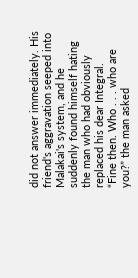did not answer immediately. His friend's aggravation seeped into Malakai's system, and he suddenly found himself hating the man who had obviously replaced his dear Integral.
“Fine then. Who . . . who are you?” the man asked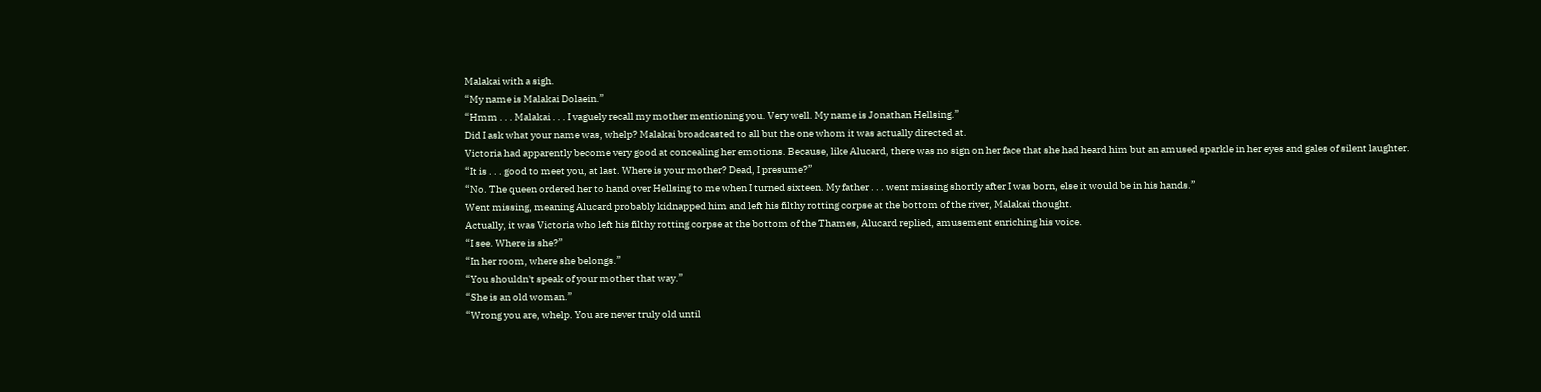Malakai with a sigh.
“My name is Malakai Dolaein.”
“Hmm . . . Malakai . . . I vaguely recall my mother mentioning you. Very well. My name is Jonathan Hellsing.”
Did I ask what your name was, whelp? Malakai broadcasted to all but the one whom it was actually directed at.
Victoria had apparently become very good at concealing her emotions. Because, like Alucard, there was no sign on her face that she had heard him but an amused sparkle in her eyes and gales of silent laughter.
“It is . . . good to meet you, at last. Where is your mother? Dead, I presume?”
“No. The queen ordered her to hand over Hellsing to me when I turned sixteen. My father . . . went missing shortly after I was born, else it would be in his hands.”
Went missing, meaning Alucard probably kidnapped him and left his filthy rotting corpse at the bottom of the river, Malakai thought.
Actually, it was Victoria who left his filthy rotting corpse at the bottom of the Thames, Alucard replied, amusement enriching his voice.
“I see. Where is she?”
“In her room, where she belongs.”
“You shouldn't speak of your mother that way.”
“She is an old woman.”
“Wrong you are, whelp. You are never truly old until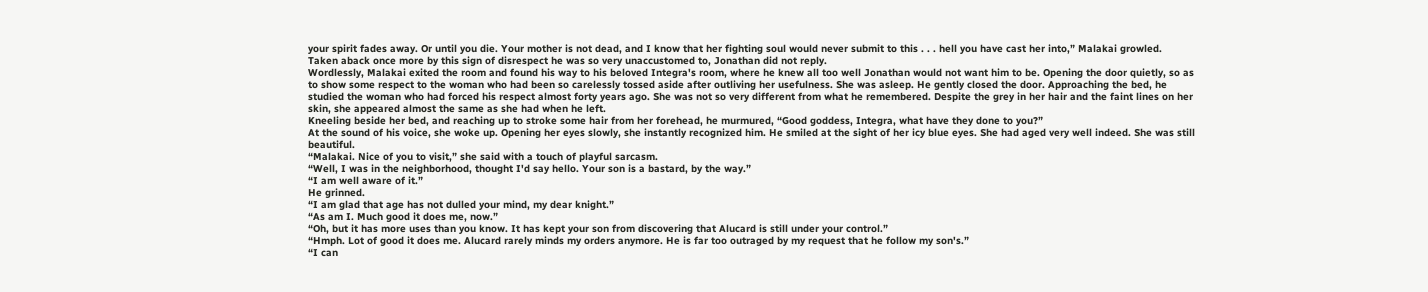your spirit fades away. Or until you die. Your mother is not dead, and I know that her fighting soul would never submit to this . . . hell you have cast her into,” Malakai growled.
Taken aback once more by this sign of disrespect he was so very unaccustomed to, Jonathan did not reply.
Wordlessly, Malakai exited the room and found his way to his beloved Integra's room, where he knew all too well Jonathan would not want him to be. Opening the door quietly, so as to show some respect to the woman who had been so carelessly tossed aside after outliving her usefulness. She was asleep. He gently closed the door. Approaching the bed, he studied the woman who had forced his respect almost forty years ago. She was not so very different from what he remembered. Despite the grey in her hair and the faint lines on her skin, she appeared almost the same as she had when he left.
Kneeling beside her bed, and reaching up to stroke some hair from her forehead, he murmured, “Good goddess, Integra, what have they done to you?”
At the sound of his voice, she woke up. Opening her eyes slowly, she instantly recognized him. He smiled at the sight of her icy blue eyes. She had aged very well indeed. She was still beautiful.
“Malakai. Nice of you to visit,” she said with a touch of playful sarcasm.
“Well, I was in the neighborhood, thought I'd say hello. Your son is a bastard, by the way.”
“I am well aware of it.”
He grinned.
“I am glad that age has not dulled your mind, my dear knight.”
“As am I. Much good it does me, now.”
“Oh, but it has more uses than you know. It has kept your son from discovering that Alucard is still under your control.”
“Hmph. Lot of good it does me. Alucard rarely minds my orders anymore. He is far too outraged by my request that he follow my son's.”
“I can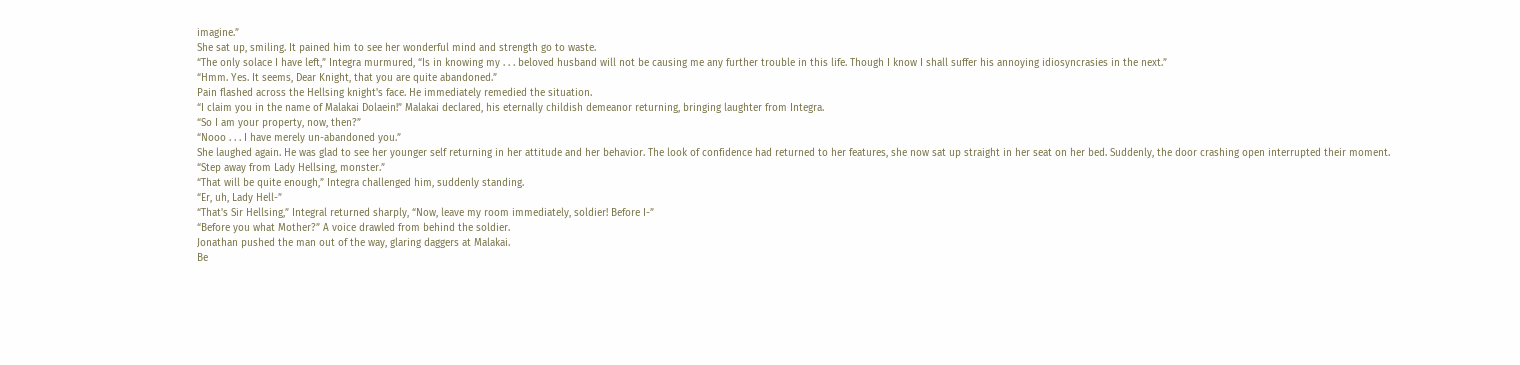imagine.”
She sat up, smiling. It pained him to see her wonderful mind and strength go to waste.
“The only solace I have left,” Integra murmured, “Is in knowing my . . . beloved husband will not be causing me any further trouble in this life. Though I know I shall suffer his annoying idiosyncrasies in the next.”
“Hmm. Yes. It seems, Dear Knight, that you are quite abandoned.”
Pain flashed across the Hellsing knight's face. He immediately remedied the situation.
“I claim you in the name of Malakai Dolaein!” Malakai declared, his eternally childish demeanor returning, bringing laughter from Integra.
“So I am your property, now, then?”
“Nooo . . . I have merely un-abandoned you.”
She laughed again. He was glad to see her younger self returning in her attitude and her behavior. The look of confidence had returned to her features, she now sat up straight in her seat on her bed. Suddenly, the door crashing open interrupted their moment.
“Step away from Lady Hellsing, monster.”
“That will be quite enough,” Integra challenged him, suddenly standing.
“Er, uh, Lady Hell-”
“That's Sir Hellsing,” Integral returned sharply, “Now, leave my room immediately, soldier! Before I-”
“Before you what Mother?” A voice drawled from behind the soldier.
Jonathan pushed the man out of the way, glaring daggers at Malakai.
Be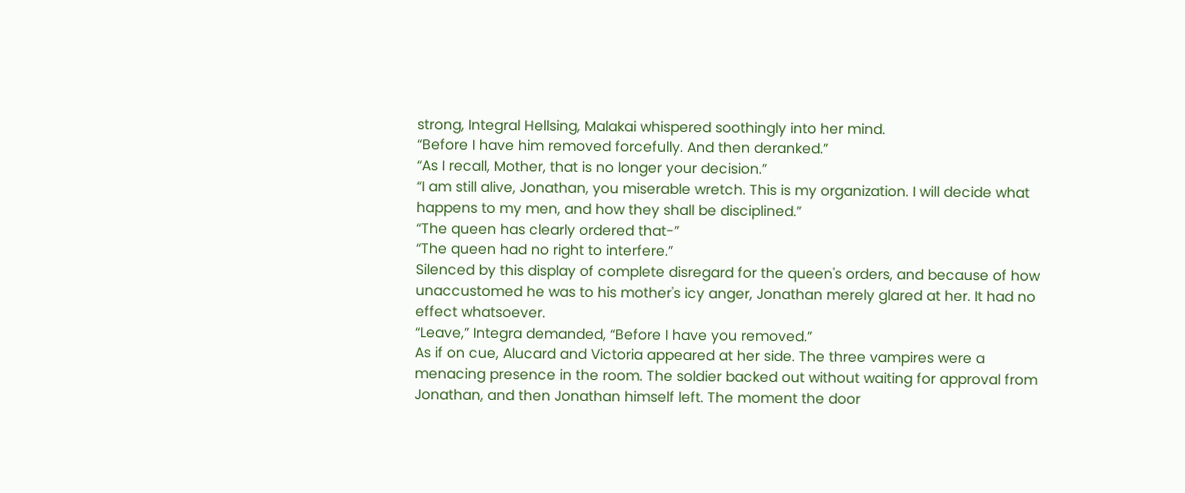strong, Integral Hellsing, Malakai whispered soothingly into her mind.
“Before I have him removed forcefully. And then deranked.”
“As I recall, Mother, that is no longer your decision.”
“I am still alive, Jonathan, you miserable wretch. This is my organization. I will decide what happens to my men, and how they shall be disciplined.”
“The queen has clearly ordered that-”
“The queen had no right to interfere.”
Silenced by this display of complete disregard for the queen's orders, and because of how unaccustomed he was to his mother's icy anger, Jonathan merely glared at her. It had no effect whatsoever.
“Leave,” Integra demanded, “Before I have you removed.”
As if on cue, Alucard and Victoria appeared at her side. The three vampires were a menacing presence in the room. The soldier backed out without waiting for approval from Jonathan, and then Jonathan himself left. The moment the door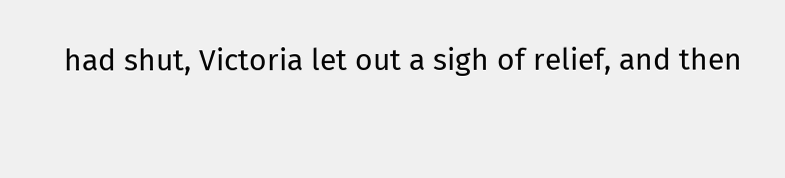had shut, Victoria let out a sigh of relief, and then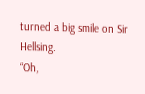turned a big smile on Sir Hellsing.
“Oh,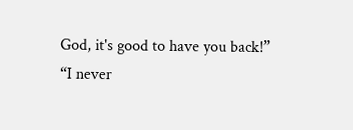God, it's good to have you back!”
“I never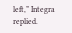left,” Integra replied.